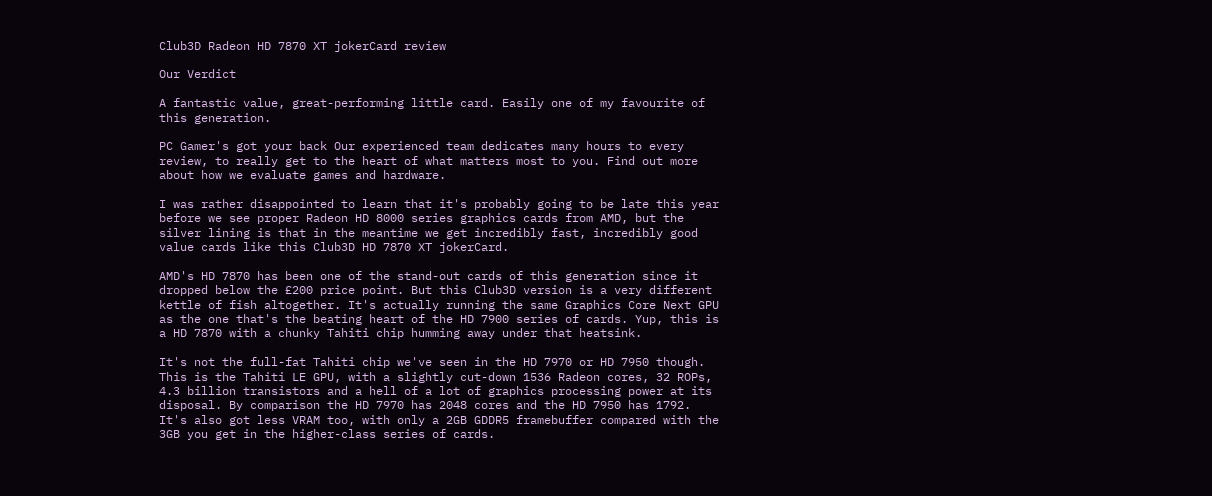Club3D Radeon HD 7870 XT jokerCard review

Our Verdict

A fantastic value, great-performing little card. Easily one of my favourite of this generation.

PC Gamer's got your back Our experienced team dedicates many hours to every review, to really get to the heart of what matters most to you. Find out more about how we evaluate games and hardware.

I was rather disappointed to learn that it's probably going to be late this year before we see proper Radeon HD 8000 series graphics cards from AMD, but the silver lining is that in the meantime we get incredibly fast, incredibly good value cards like this Club3D HD 7870 XT jokerCard.

AMD's HD 7870 has been one of the stand-out cards of this generation since it dropped below the £200 price point. But this Club3D version is a very different kettle of fish altogether. It's actually running the same Graphics Core Next GPU as the one that's the beating heart of the HD 7900 series of cards. Yup, this is a HD 7870 with a chunky Tahiti chip humming away under that heatsink.

It's not the full-fat Tahiti chip we've seen in the HD 7970 or HD 7950 though. This is the Tahiti LE GPU, with a slightly cut-down 1536 Radeon cores, 32 ROPs, 4.3 billion transistors and a hell of a lot of graphics processing power at its disposal. By comparison the HD 7970 has 2048 cores and the HD 7950 has 1792. It's also got less VRAM too, with only a 2GB GDDR5 framebuffer compared with the 3GB you get in the higher-class series of cards.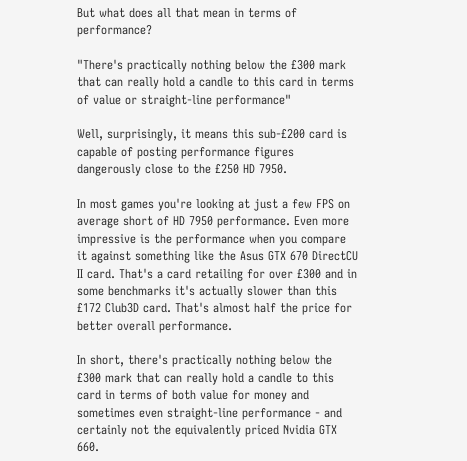But what does all that mean in terms of performance?

"There's practically nothing below the £300 mark that can really hold a candle to this card in terms of value or straight-line performance"

Well, surprisingly, it means this sub-£200 card is capable of posting performance figures dangerously close to the £250 HD 7950.

In most games you're looking at just a few FPS on average short of HD 7950 performance. Even more impressive is the performance when you compare it against something like the Asus GTX 670 DirectCU II card. That's a card retailing for over £300 and in some benchmarks it's actually slower than this £172 Club3D card. That's almost half the price for better overall performance.

In short, there's practically nothing below the £300 mark that can really hold a candle to this card in terms of both value for money and sometimes even straight-line performance - and certainly not the equivalently priced Nvidia GTX 660.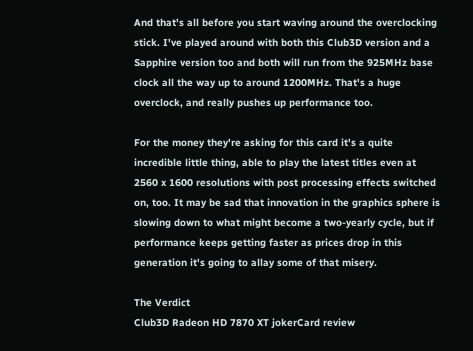And that's all before you start waving around the overclocking stick. I've played around with both this Club3D version and a Sapphire version too and both will run from the 925MHz base clock all the way up to around 1200MHz. That's a huge overclock, and really pushes up performance too.

For the money they're asking for this card it's a quite incredible little thing, able to play the latest titles even at 2560 x 1600 resolutions with post processing effects switched on, too. It may be sad that innovation in the graphics sphere is slowing down to what might become a two-yearly cycle, but if performance keeps getting faster as prices drop in this generation it's going to allay some of that misery.

The Verdict
Club3D Radeon HD 7870 XT jokerCard review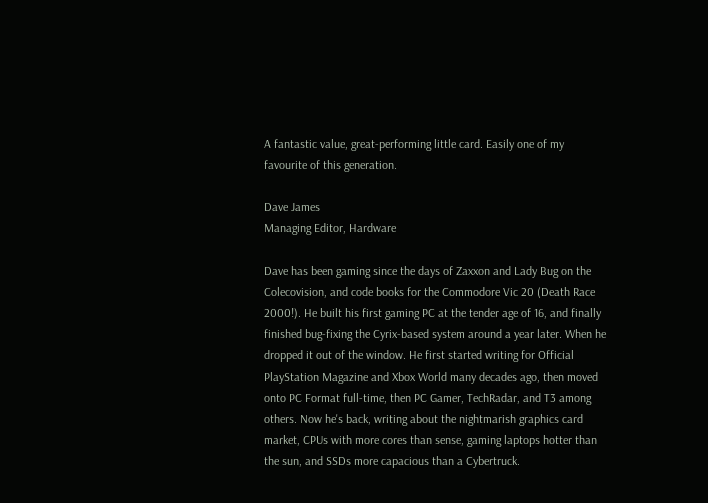A fantastic value, great-performing little card. Easily one of my favourite of this generation.

Dave James
Managing Editor, Hardware

Dave has been gaming since the days of Zaxxon and Lady Bug on the Colecovision, and code books for the Commodore Vic 20 (Death Race 2000!). He built his first gaming PC at the tender age of 16, and finally finished bug-fixing the Cyrix-based system around a year later. When he dropped it out of the window. He first started writing for Official PlayStation Magazine and Xbox World many decades ago, then moved onto PC Format full-time, then PC Gamer, TechRadar, and T3 among others. Now he's back, writing about the nightmarish graphics card market, CPUs with more cores than sense, gaming laptops hotter than the sun, and SSDs more capacious than a Cybertruck.